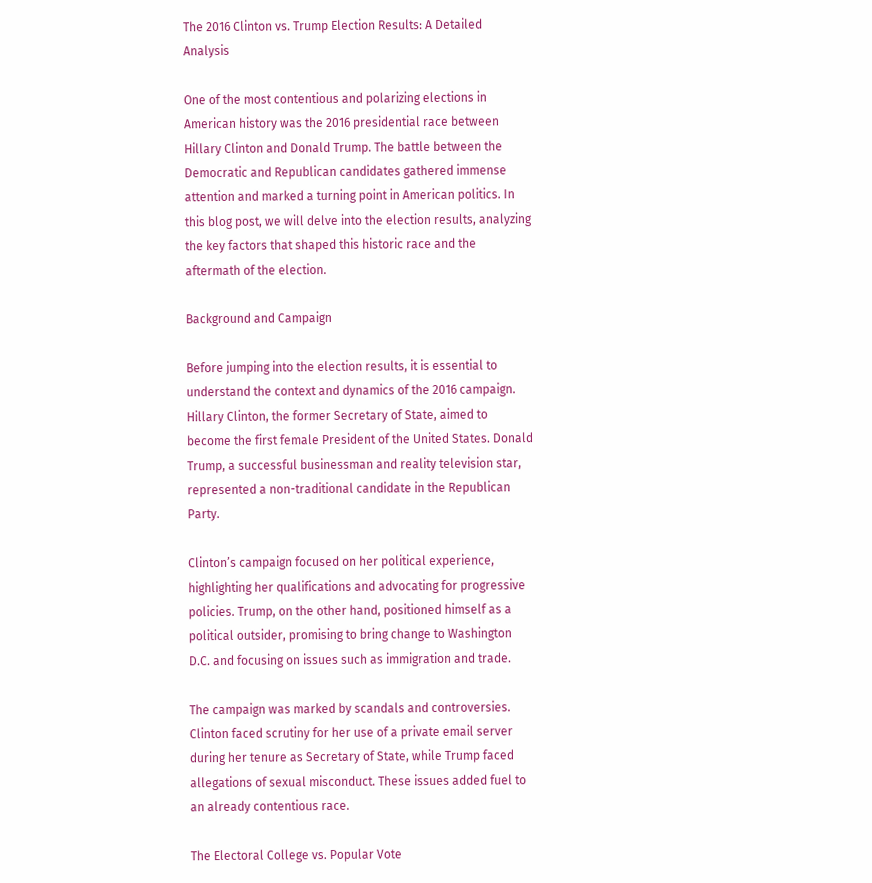The 2016 Clinton vs. Trump Election Results: A Detailed Analysis

One of the most contentious and polarizing elections in American history was the 2016 presidential race between Hillary Clinton and Donald Trump. The battle between the Democratic and Republican candidates gathered immense attention and marked a turning point in American politics. In this blog post, we will delve into the election results, analyzing the key factors that shaped this historic race and the aftermath of the election.

Background and Campaign

Before jumping into the election results, it is essential to understand the context and dynamics of the 2016 campaign. Hillary Clinton, the former Secretary of State, aimed to become the first female President of the United States. Donald Trump, a successful businessman and reality television star, represented a non-traditional candidate in the Republican Party.

Clinton’s campaign focused on her political experience, highlighting her qualifications and advocating for progressive policies. Trump, on the other hand, positioned himself as a political outsider, promising to bring change to Washington D.C. and focusing on issues such as immigration and trade.

The campaign was marked by scandals and controversies. Clinton faced scrutiny for her use of a private email server during her tenure as Secretary of State, while Trump faced allegations of sexual misconduct. These issues added fuel to an already contentious race.

The Electoral College vs. Popular Vote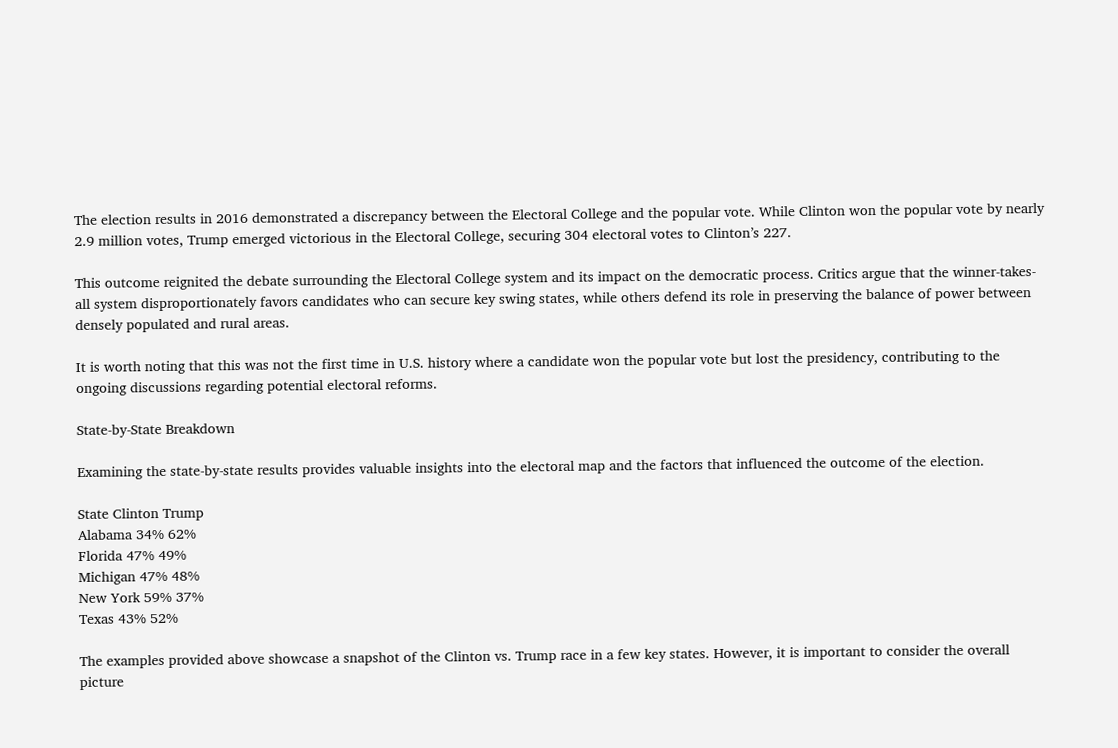The election results in 2016 demonstrated a discrepancy between the Electoral College and the popular vote. While Clinton won the popular vote by nearly 2.9 million votes, Trump emerged victorious in the Electoral College, securing 304 electoral votes to Clinton’s 227.

This outcome reignited the debate surrounding the Electoral College system and its impact on the democratic process. Critics argue that the winner-takes-all system disproportionately favors candidates who can secure key swing states, while others defend its role in preserving the balance of power between densely populated and rural areas.

It is worth noting that this was not the first time in U.S. history where a candidate won the popular vote but lost the presidency, contributing to the ongoing discussions regarding potential electoral reforms.

State-by-State Breakdown

Examining the state-by-state results provides valuable insights into the electoral map and the factors that influenced the outcome of the election.

State Clinton Trump
Alabama 34% 62%
Florida 47% 49%
Michigan 47% 48%
New York 59% 37%
Texas 43% 52%

The examples provided above showcase a snapshot of the Clinton vs. Trump race in a few key states. However, it is important to consider the overall picture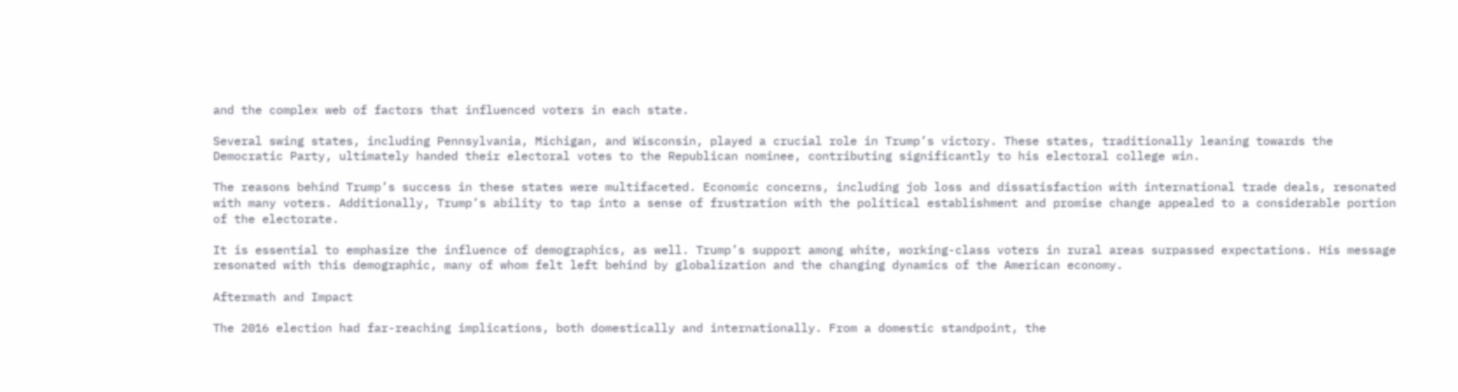and the complex web of factors that influenced voters in each state.

Several swing states, including Pennsylvania, Michigan, and Wisconsin, played a crucial role in Trump’s victory. These states, traditionally leaning towards the Democratic Party, ultimately handed their electoral votes to the Republican nominee, contributing significantly to his electoral college win.

The reasons behind Trump’s success in these states were multifaceted. Economic concerns, including job loss and dissatisfaction with international trade deals, resonated with many voters. Additionally, Trump’s ability to tap into a sense of frustration with the political establishment and promise change appealed to a considerable portion of the electorate.

It is essential to emphasize the influence of demographics, as well. Trump’s support among white, working-class voters in rural areas surpassed expectations. His message resonated with this demographic, many of whom felt left behind by globalization and the changing dynamics of the American economy.

Aftermath and Impact

The 2016 election had far-reaching implications, both domestically and internationally. From a domestic standpoint, the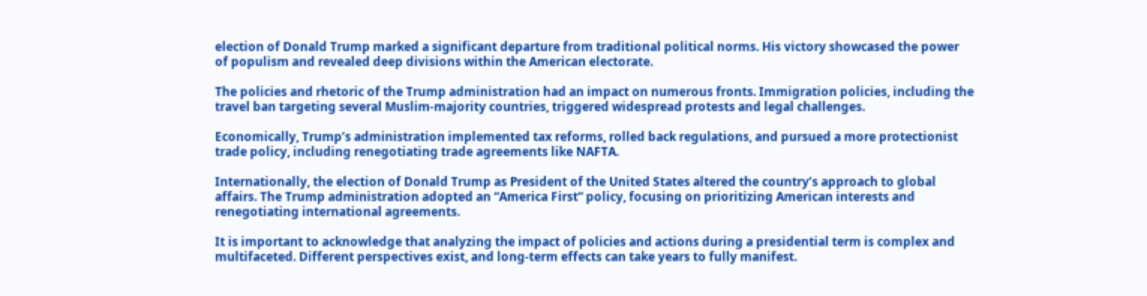election of Donald Trump marked a significant departure from traditional political norms. His victory showcased the power of populism and revealed deep divisions within the American electorate.

The policies and rhetoric of the Trump administration had an impact on numerous fronts. Immigration policies, including the travel ban targeting several Muslim-majority countries, triggered widespread protests and legal challenges.

Economically, Trump’s administration implemented tax reforms, rolled back regulations, and pursued a more protectionist trade policy, including renegotiating trade agreements like NAFTA.

Internationally, the election of Donald Trump as President of the United States altered the country’s approach to global affairs. The Trump administration adopted an “America First” policy, focusing on prioritizing American interests and renegotiating international agreements.

It is important to acknowledge that analyzing the impact of policies and actions during a presidential term is complex and multifaceted. Different perspectives exist, and long-term effects can take years to fully manifest.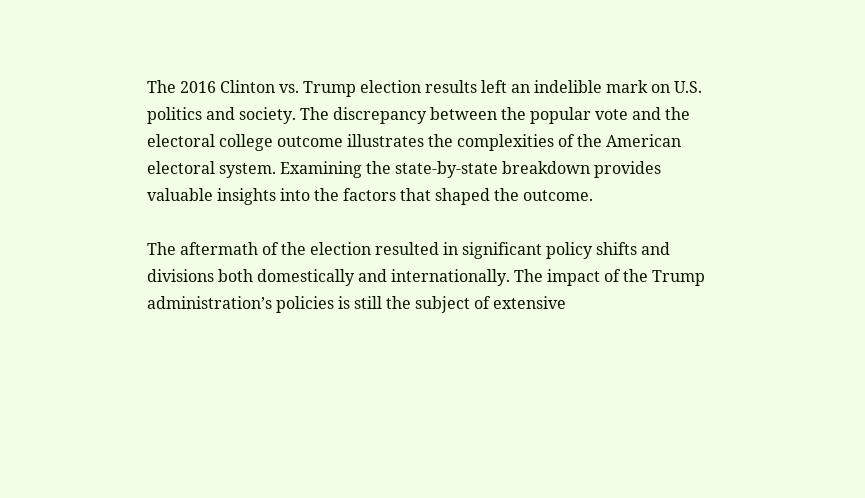The 2016 Clinton vs. Trump election results left an indelible mark on U.S. politics and society. The discrepancy between the popular vote and the electoral college outcome illustrates the complexities of the American electoral system. Examining the state-by-state breakdown provides valuable insights into the factors that shaped the outcome.

The aftermath of the election resulted in significant policy shifts and divisions both domestically and internationally. The impact of the Trump administration’s policies is still the subject of extensive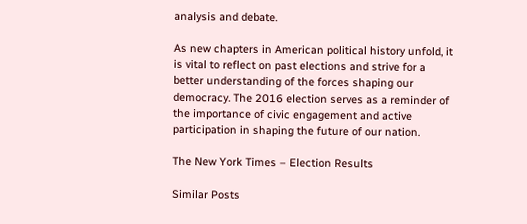analysis and debate.

As new chapters in American political history unfold, it is vital to reflect on past elections and strive for a better understanding of the forces shaping our democracy. The 2016 election serves as a reminder of the importance of civic engagement and active participation in shaping the future of our nation.

The New York Times – Election Results

Similar Posts